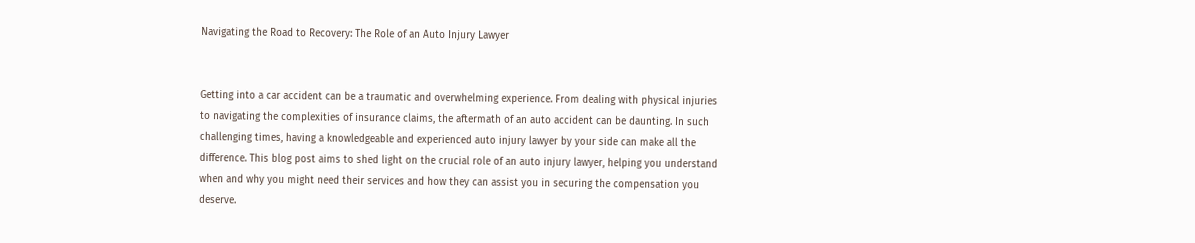Navigating the Road to Recovery: The Role of an Auto Injury Lawyer


Getting into a car accident can be a traumatic and overwhelming experience. From dealing with physical injuries to navigating the complexities of insurance claims, the aftermath of an auto accident can be daunting. In such challenging times, having a knowledgeable and experienced auto injury lawyer by your side can make all the difference. This blog post aims to shed light on the crucial role of an auto injury lawyer, helping you understand when and why you might need their services and how they can assist you in securing the compensation you deserve.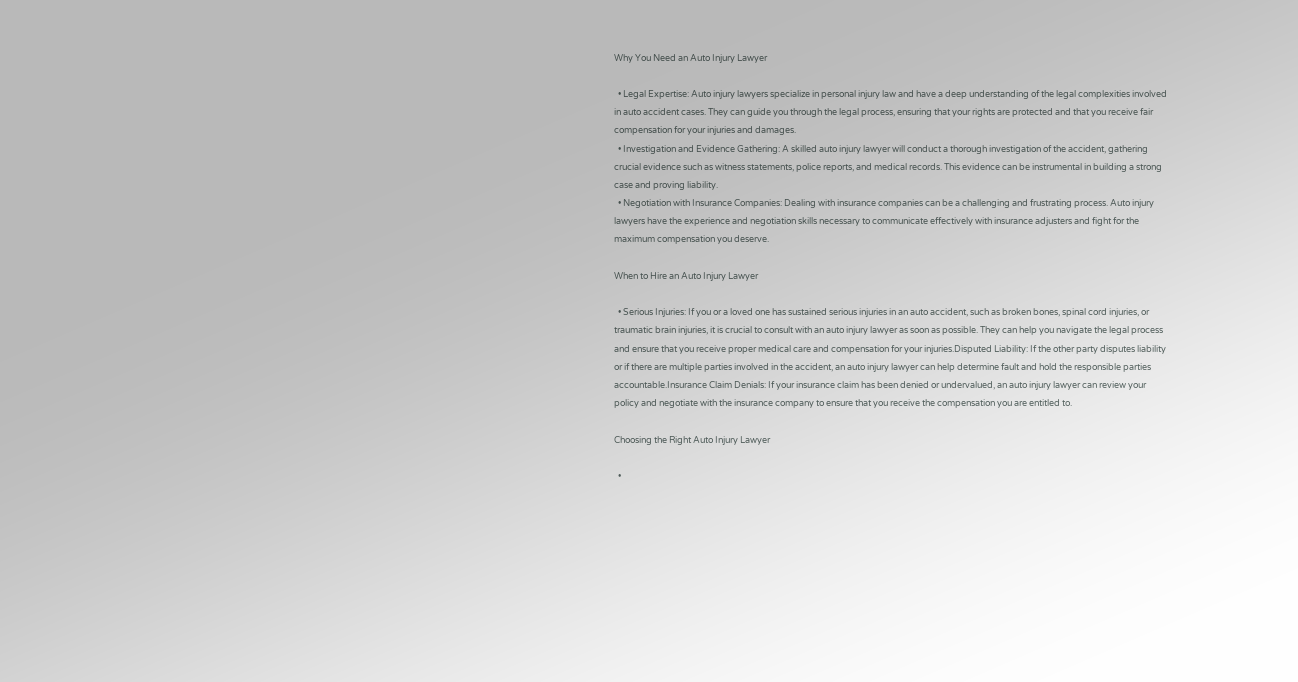Why You Need an Auto Injury Lawyer

  • Legal Expertise: Auto injury lawyers specialize in personal injury law and have a deep understanding of the legal complexities involved in auto accident cases. They can guide you through the legal process, ensuring that your rights are protected and that you receive fair compensation for your injuries and damages.
  • Investigation and Evidence Gathering: A skilled auto injury lawyer will conduct a thorough investigation of the accident, gathering crucial evidence such as witness statements, police reports, and medical records. This evidence can be instrumental in building a strong case and proving liability.
  • Negotiation with Insurance Companies: Dealing with insurance companies can be a challenging and frustrating process. Auto injury lawyers have the experience and negotiation skills necessary to communicate effectively with insurance adjusters and fight for the maximum compensation you deserve.

When to Hire an Auto Injury Lawyer

  • Serious Injuries: If you or a loved one has sustained serious injuries in an auto accident, such as broken bones, spinal cord injuries, or traumatic brain injuries, it is crucial to consult with an auto injury lawyer as soon as possible. They can help you navigate the legal process and ensure that you receive proper medical care and compensation for your injuries.Disputed Liability: If the other party disputes liability or if there are multiple parties involved in the accident, an auto injury lawyer can help determine fault and hold the responsible parties accountable.Insurance Claim Denials: If your insurance claim has been denied or undervalued, an auto injury lawyer can review your policy and negotiate with the insurance company to ensure that you receive the compensation you are entitled to.

Choosing the Right Auto Injury Lawyer

  •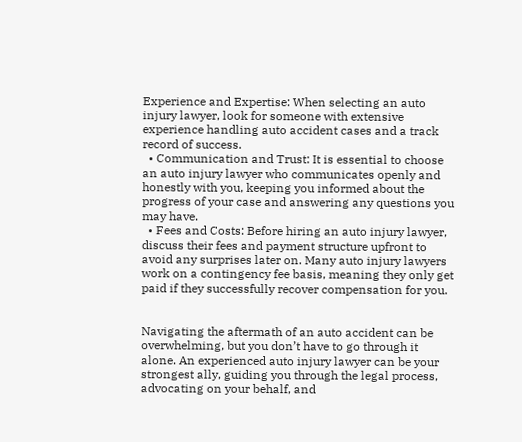Experience and Expertise: When selecting an auto injury lawyer, look for someone with extensive experience handling auto accident cases and a track record of success.
  • Communication and Trust: It is essential to choose an auto injury lawyer who communicates openly and honestly with you, keeping you informed about the progress of your case and answering any questions you may have.
  • Fees and Costs: Before hiring an auto injury lawyer, discuss their fees and payment structure upfront to avoid any surprises later on. Many auto injury lawyers work on a contingency fee basis, meaning they only get paid if they successfully recover compensation for you.


Navigating the aftermath of an auto accident can be overwhelming, but you don’t have to go through it alone. An experienced auto injury lawyer can be your strongest ally, guiding you through the legal process, advocating on your behalf, and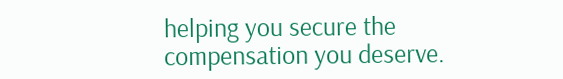helping you secure the compensation you deserve.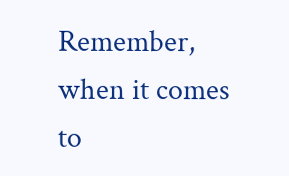Remember, when it comes to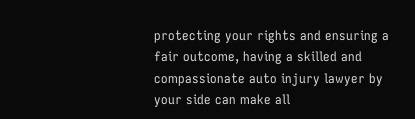protecting your rights and ensuring a fair outcome, having a skilled and compassionate auto injury lawyer by your side can make all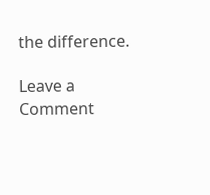the difference.

Leave a Comment